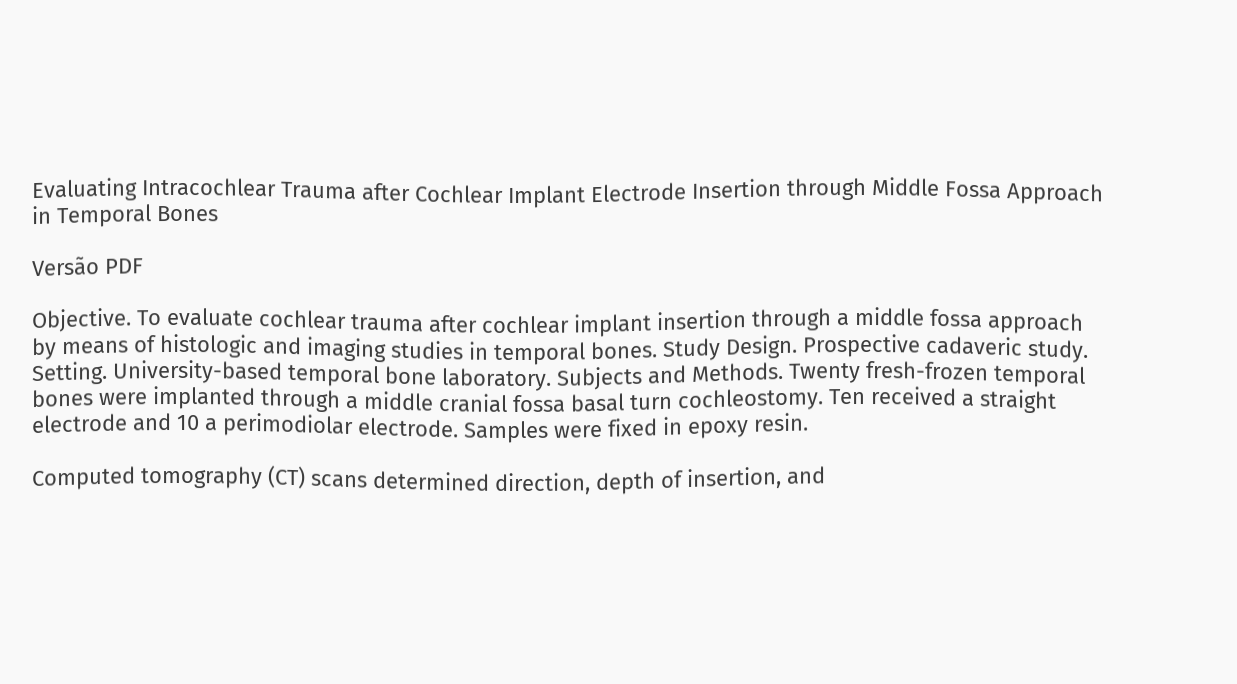Evaluating Intracochlear Trauma after Cochlear Implant Electrode Insertion through Middle Fossa Approach in Temporal Bones

Versão PDF

Objective. To evaluate cochlear trauma after cochlear implant insertion through a middle fossa approach by means of histologic and imaging studies in temporal bones. Study Design. Prospective cadaveric study. Setting. University-based temporal bone laboratory. Subjects and Methods. Twenty fresh-frozen temporal bones were implanted through a middle cranial fossa basal turn cochleostomy. Ten received a straight electrode and 10 a perimodiolar electrode. Samples were fixed in epoxy resin.

Computed tomography (CT) scans determined direction, depth of insertion, and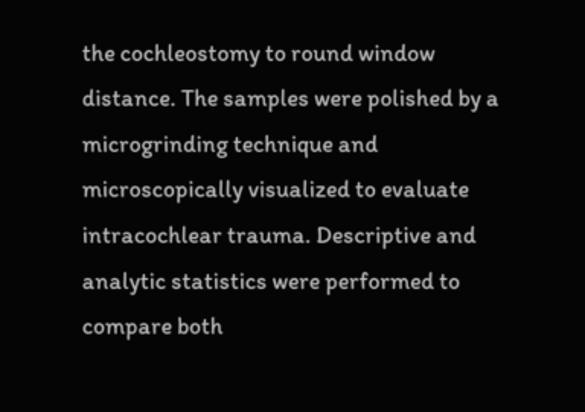the cochleostomy to round window distance. The samples were polished by a microgrinding technique and microscopically visualized to evaluate intracochlear trauma. Descriptive and analytic statistics were performed to compare both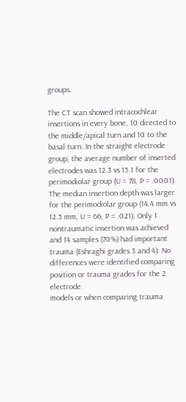groups.

The CT scan showed intracochlear insertions in every bone, 10 directed to the middle/apical turn and 10 to the basal turn. In the straight electrode group, the average number of inserted electrodes was 12.3 vs 15.1 for the perimodiolar group (U = 78, P = .0001). The median insertion depth was larger for the perimodiolar group (14.4 mm vs 12.5 mm, U = 66, P = .021). Only 1 nontraumatic insertion was achieved and 14 samples (70%) had important trauma (Eshraghi grades 3 and 4). No differences were identified comparing position or trauma grades for the 2 electrode
models or when comparing trauma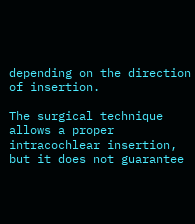depending on the direction of insertion.

The surgical technique allows a proper intracochlear insertion, but it does not guarantee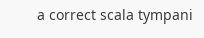a correct scala tympani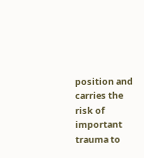position and carries the risk of important trauma to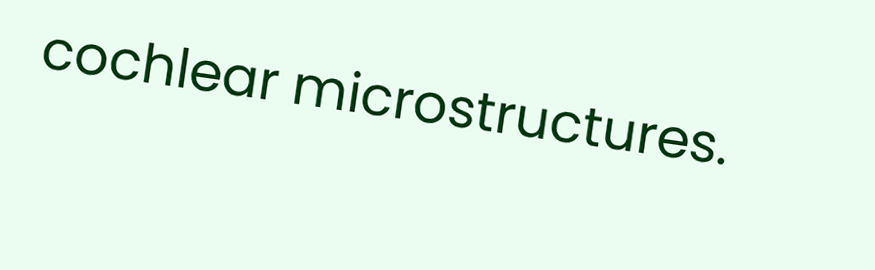cochlear microstructures.